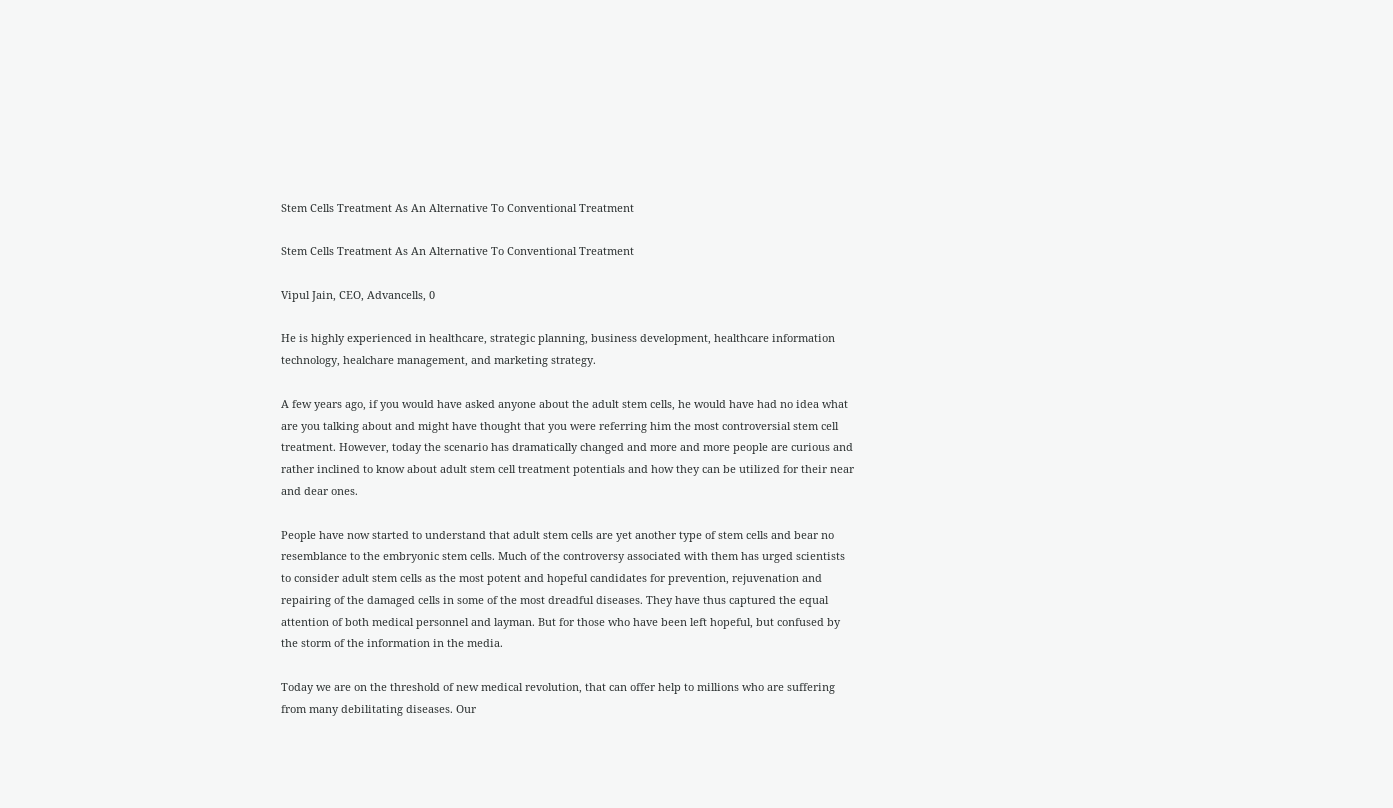Stem Cells Treatment As An Alternative To Conventional Treatment

Stem Cells Treatment As An Alternative To Conventional Treatment

Vipul Jain, CEO, Advancells, 0

He is highly experienced in healthcare, strategic planning, business development, healthcare information technology, healchare management, and marketing strategy.

A few years ago, if you would have asked anyone about the adult stem cells, he would have had no idea what are you talking about and might have thought that you were referring him the most controversial stem cell treatment. However, today the scenario has dramatically changed and more and more people are curious and rather inclined to know about adult stem cell treatment potentials and how they can be utilized for their near and dear ones.

People have now started to understand that adult stem cells are yet another type of stem cells and bear no resemblance to the embryonic stem cells. Much of the controversy associated with them has urged scientists to consider adult stem cells as the most potent and hopeful candidates for prevention, rejuvenation and repairing of the damaged cells in some of the most dreadful diseases. They have thus captured the equal attention of both medical personnel and layman. But for those who have been left hopeful, but confused by the storm of the information in the media.

Today we are on the threshold of new medical revolution, that can offer help to millions who are suffering from many debilitating diseases. Our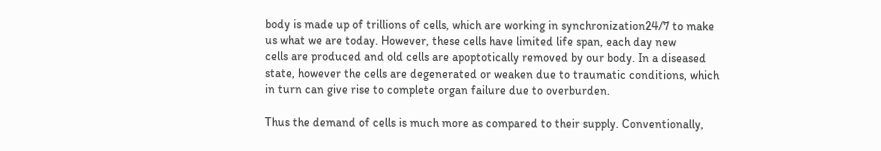body is made up of trillions of cells, which are working in synchronization24/7 to make us what we are today. However, these cells have limited life span, each day new
cells are produced and old cells are apoptotically removed by our body. In a diseased state, however the cells are degenerated or weaken due to traumatic conditions, which in turn can give rise to complete organ failure due to overburden.

Thus the demand of cells is much more as compared to their supply. Conventionally,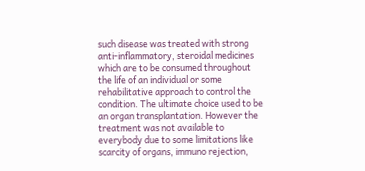such disease was treated with strong anti-inflammatory, steroidal medicines which are to be consumed throughout the life of an individual or some rehabilitative approach to control the condition. The ultimate choice used to be an organ transplantation. However the treatment was not available to everybody due to some limitations like scarcity of organs, immuno rejection,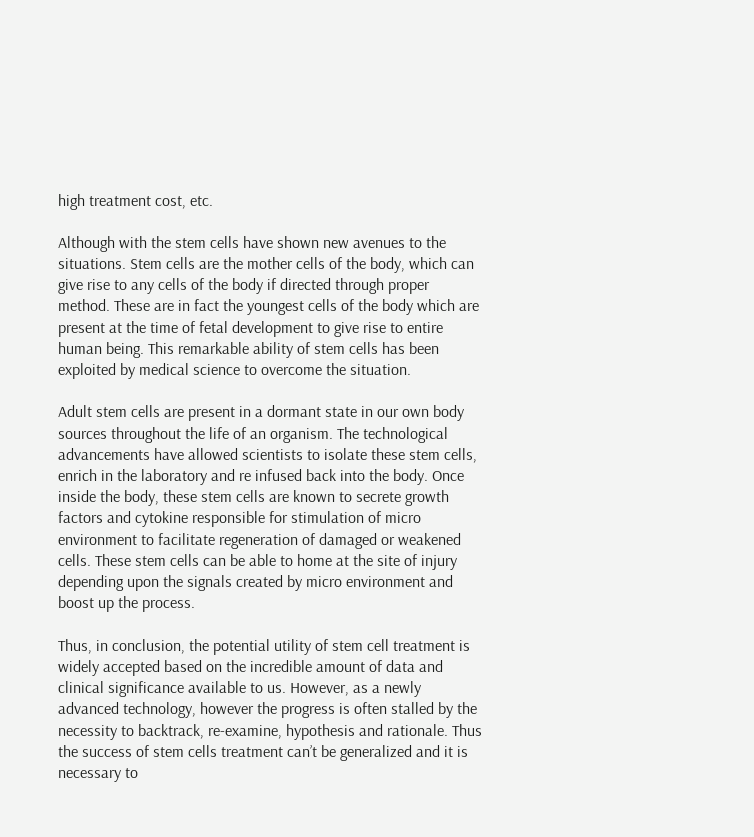high treatment cost, etc.

Although with the stem cells have shown new avenues to the situations. Stem cells are the mother cells of the body, which can give rise to any cells of the body if directed through proper method. These are in fact the youngest cells of the body which are present at the time of fetal development to give rise to entire human being. This remarkable ability of stem cells has been exploited by medical science to overcome the situation.

Adult stem cells are present in a dormant state in our own body sources throughout the life of an organism. The technological advancements have allowed scientists to isolate these stem cells, enrich in the laboratory and re infused back into the body. Once inside the body, these stem cells are known to secrete growth factors and cytokine responsible for stimulation of micro environment to facilitate regeneration of damaged or weakened cells. These stem cells can be able to home at the site of injury depending upon the signals created by micro environment and boost up the process.

Thus, in conclusion, the potential utility of stem cell treatment is widely accepted based on the incredible amount of data and clinical significance available to us. However, as a newly advanced technology, however the progress is often stalled by the necessity to backtrack, re-examine, hypothesis and rationale. Thus the success of stem cells treatment can’t be generalized and it is necessary to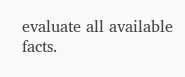evaluate all available facts.